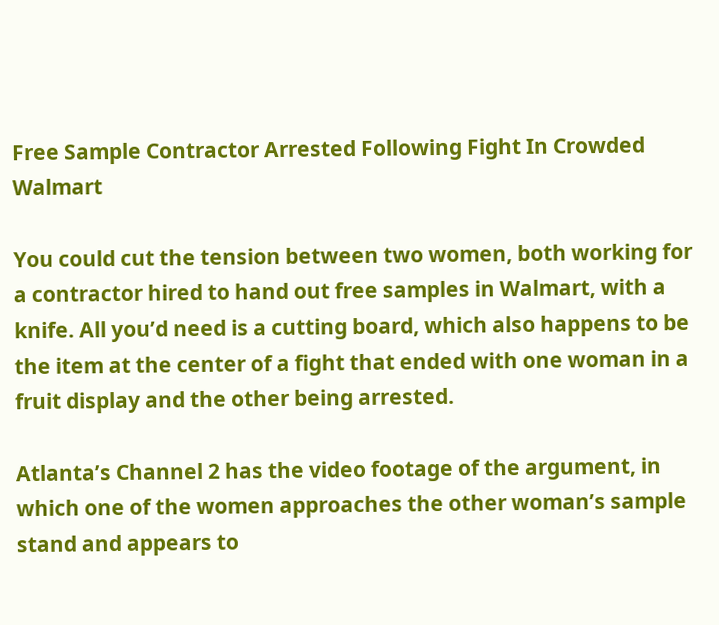Free Sample Contractor Arrested Following Fight In Crowded Walmart

You could cut the tension between two women, both working for a contractor hired to hand out free samples in Walmart, with a knife. All you’d need is a cutting board, which also happens to be the item at the center of a fight that ended with one woman in a fruit display and the other being arrested.

Atlanta’s Channel 2 has the video footage of the argument, in which one of the women approaches the other woman’s sample stand and appears to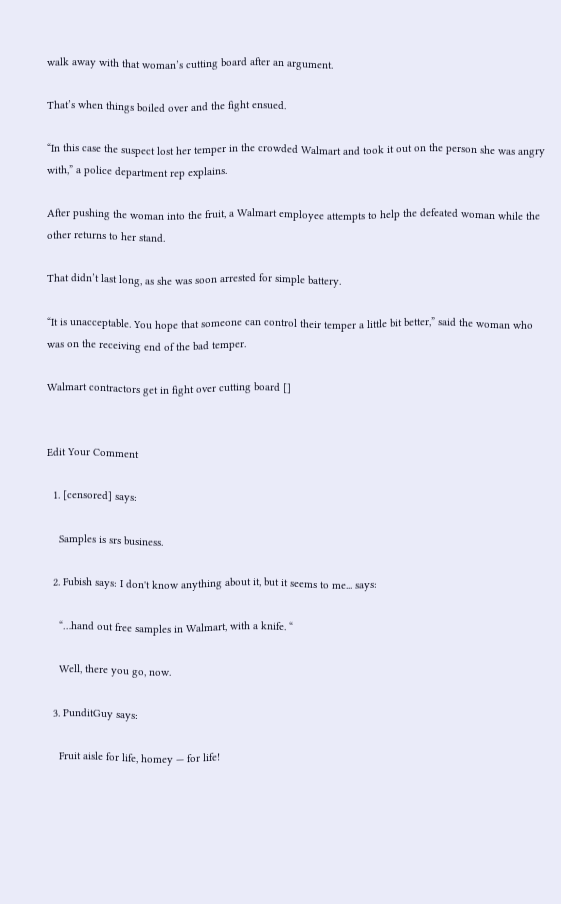walk away with that woman’s cutting board after an argument.

That’s when things boiled over and the fight ensued.

“In this case the suspect lost her temper in the crowded Walmart and took it out on the person she was angry with,” a police department rep explains.

After pushing the woman into the fruit, a Walmart employee attempts to help the defeated woman while the other returns to her stand.

That didn’t last long, as she was soon arrested for simple battery.

“It is unacceptable. You hope that someone can control their temper a little bit better,” said the woman who was on the receiving end of the bad temper.

Walmart contractors get in fight over cutting board []


Edit Your Comment

  1. [censored] says:

    Samples is srs business.

  2. Fubish says: I don't know anything about it, but it seems to me... says:

    “…hand out free samples in Walmart, with a knife. “

    Well, there you go, now.

  3. PunditGuy says:

    Fruit aisle for life, homey — for life!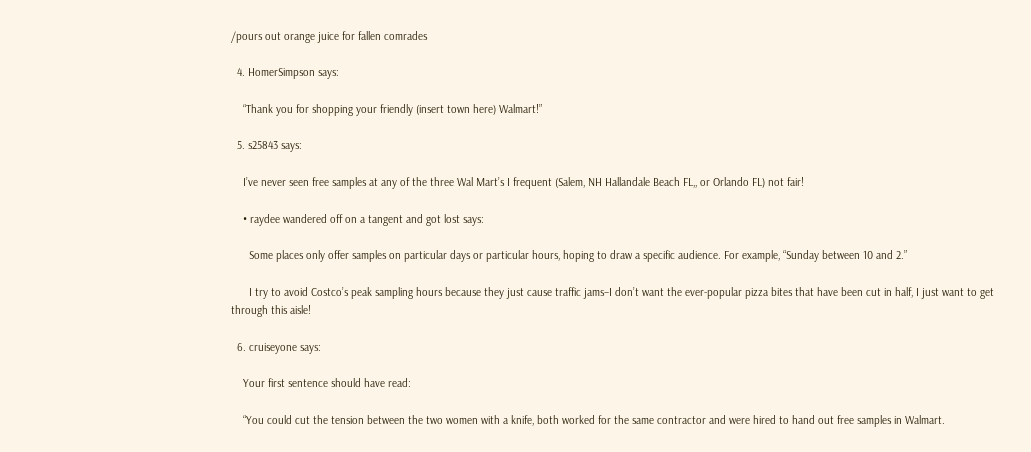/pours out orange juice for fallen comrades

  4. HomerSimpson says:

    “Thank you for shopping your friendly (insert town here) Walmart!”

  5. s25843 says:

    I’ve never seen free samples at any of the three Wal Mart’s I frequent (Salem, NH Hallandale Beach FL,, or Orlando FL) not fair!

    • raydee wandered off on a tangent and got lost says:

      Some places only offer samples on particular days or particular hours, hoping to draw a specific audience. For example, “Sunday between 10 and 2.”

      I try to avoid Costco’s peak sampling hours because they just cause traffic jams–I don’t want the ever-popular pizza bites that have been cut in half, I just want to get through this aisle!

  6. cruiseyone says:

    Your first sentence should have read:

    “You could cut the tension between the two women with a knife, both worked for the same contractor and were hired to hand out free samples in Walmart.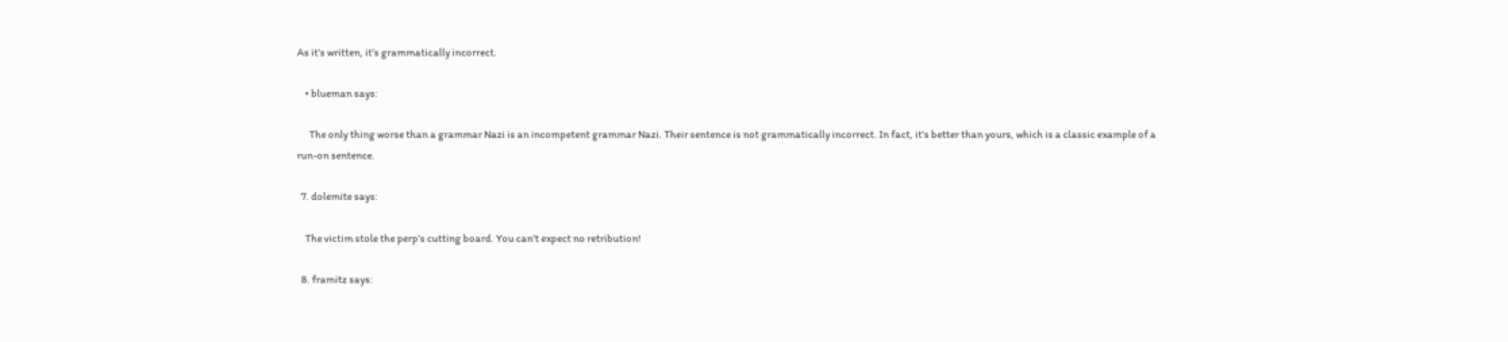As it’s written, it’s grammatically incorrect.

    • blueman says:

      The only thing worse than a grammar Nazi is an incompetent grammar Nazi. Their sentence is not grammatically incorrect. In fact, it’s better than yours, which is a classic example of a run-on sentence.

  7. dolemite says:

    The victim stole the perp’s cutting board. You can’t expect no retribution!

  8. framitz says: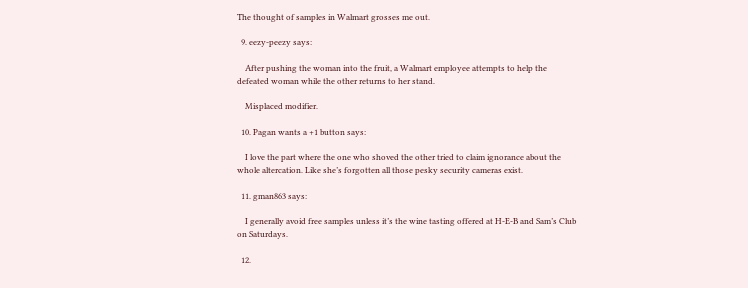The thought of samples in Walmart grosses me out.

  9. eezy-peezy says:

    After pushing the woman into the fruit, a Walmart employee attempts to help the defeated woman while the other returns to her stand.

    Misplaced modifier.

  10. Pagan wants a +1 button says:

    I love the part where the one who shoved the other tried to claim ignorance about the whole altercation. Like she’s forgotten all those pesky security cameras exist.

  11. gman863 says:

    I generally avoid free samples unless it’s the wine tasting offered at H-E-B and Sam’s Club on Saturdays.

  12.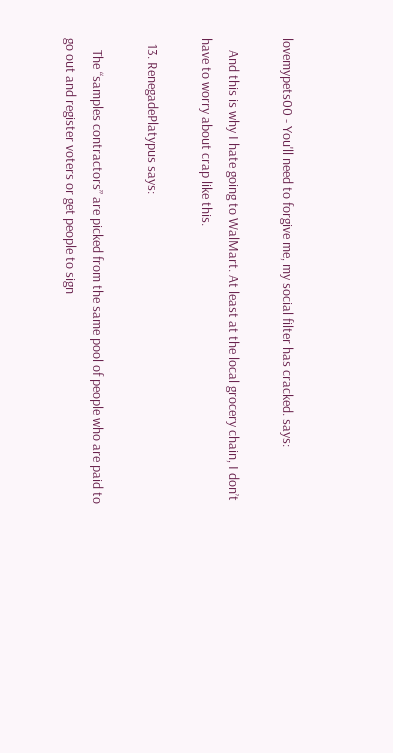lovemypets00 - You'll need to forgive me, my social filter has cracked. says:

    And this is why I hate going to WalMart. At least at the local grocery chain, I don’t have to worry about crap like this.

  13. RenegadePlatypus says:

    The “samples contractors” are picked from the same pool of people who are paid to go out and register voters or get people to sign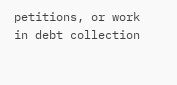petitions, or work in debt collection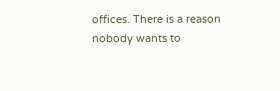offices. There is a reason nobody wants to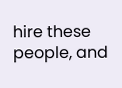hire these people, and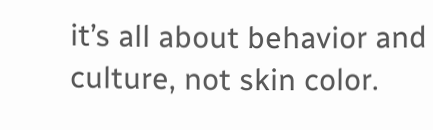it’s all about behavior and culture, not skin color.